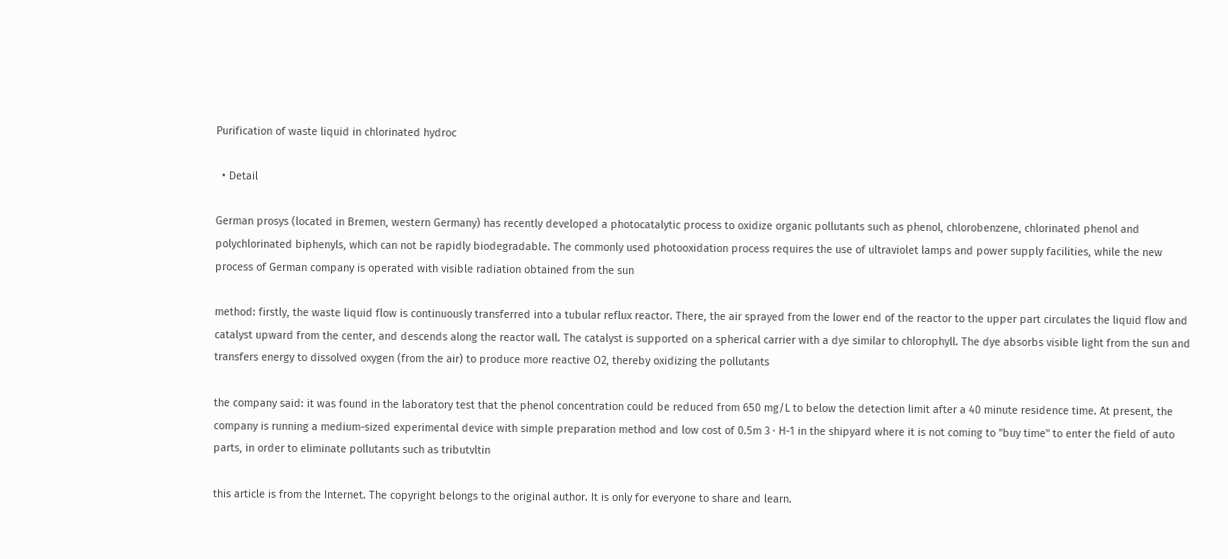Purification of waste liquid in chlorinated hydroc

  • Detail

German prosys (located in Bremen, western Germany) has recently developed a photocatalytic process to oxidize organic pollutants such as phenol, chlorobenzene, chlorinated phenol and polychlorinated biphenyls, which can not be rapidly biodegradable. The commonly used photooxidation process requires the use of ultraviolet lamps and power supply facilities, while the new process of German company is operated with visible radiation obtained from the sun

method: firstly, the waste liquid flow is continuously transferred into a tubular reflux reactor. There, the air sprayed from the lower end of the reactor to the upper part circulates the liquid flow and catalyst upward from the center, and descends along the reactor wall. The catalyst is supported on a spherical carrier with a dye similar to chlorophyll. The dye absorbs visible light from the sun and transfers energy to dissolved oxygen (from the air) to produce more reactive O2, thereby oxidizing the pollutants

the company said: it was found in the laboratory test that the phenol concentration could be reduced from 650 mg/L to below the detection limit after a 40 minute residence time. At present, the company is running a medium-sized experimental device with simple preparation method and low cost of 0.5m 3 · H-1 in the shipyard where it is not coming to "buy time" to enter the field of auto parts, in order to eliminate pollutants such as tributvltin

this article is from the Internet. The copyright belongs to the original author. It is only for everyone to share and learn.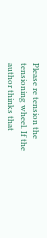Please re tension the tensioning wheel. If the author thinks that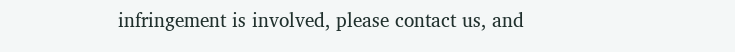infringement is involved, please contact us, and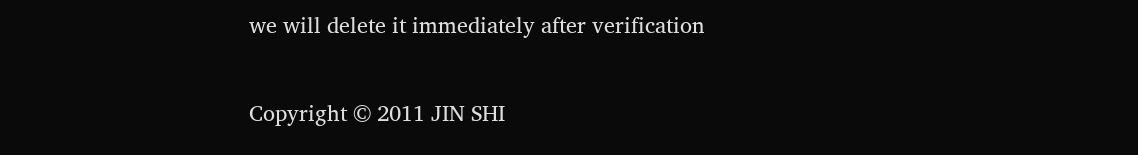we will delete it immediately after verification

Copyright © 2011 JIN SHI